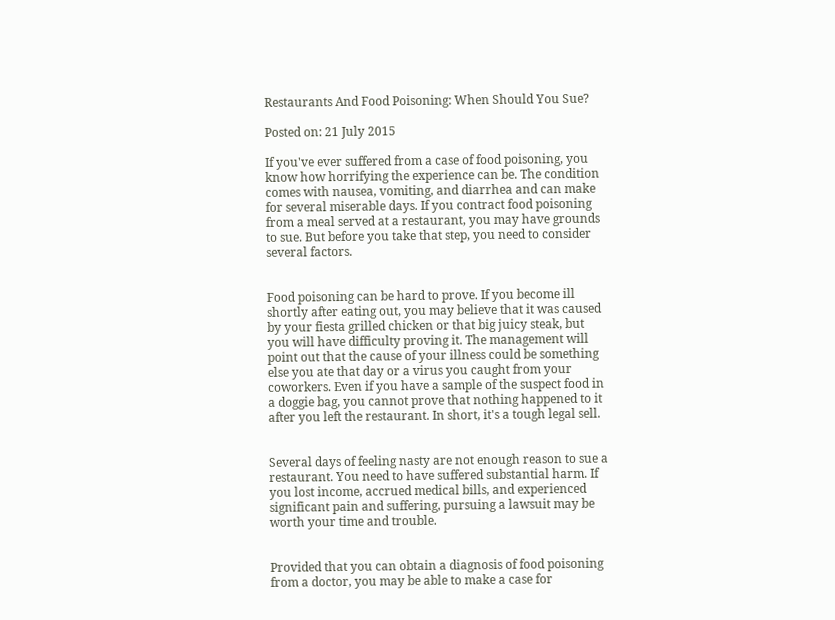Restaurants And Food Poisoning: When Should You Sue?

Posted on: 21 July 2015

If you've ever suffered from a case of food poisoning, you know how horrifying the experience can be. The condition comes with nausea, vomiting, and diarrhea and can make for several miserable days. If you contract food poisoning from a meal served at a restaurant, you may have grounds to sue. But before you take that step, you need to consider several factors.


Food poisoning can be hard to prove. If you become ill shortly after eating out, you may believe that it was caused by your fiesta grilled chicken or that big juicy steak, but you will have difficulty proving it. The management will point out that the cause of your illness could be something else you ate that day or a virus you caught from your coworkers. Even if you have a sample of the suspect food in a doggie bag, you cannot prove that nothing happened to it after you left the restaurant. In short, it's a tough legal sell.


Several days of feeling nasty are not enough reason to sue a restaurant. You need to have suffered substantial harm. If you lost income, accrued medical bills, and experienced significant pain and suffering, pursuing a lawsuit may be worth your time and trouble.


Provided that you can obtain a diagnosis of food poisoning from a doctor, you may be able to make a case for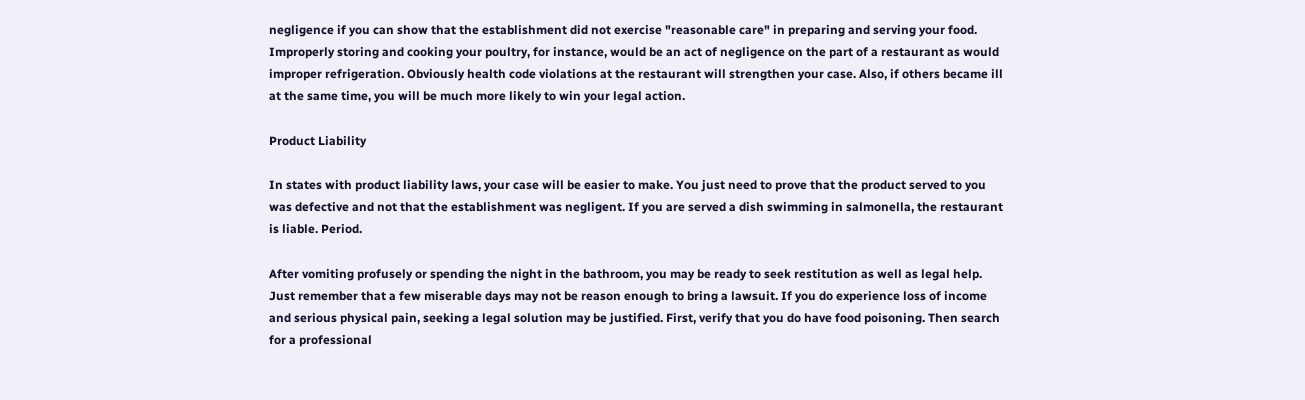negligence if you can show that the establishment did not exercise "reasonable care" in preparing and serving your food. Improperly storing and cooking your poultry, for instance, would be an act of negligence on the part of a restaurant as would improper refrigeration. Obviously health code violations at the restaurant will strengthen your case. Also, if others became ill at the same time, you will be much more likely to win your legal action.

Product Liability

In states with product liability laws, your case will be easier to make. You just need to prove that the product served to you was defective and not that the establishment was negligent. If you are served a dish swimming in salmonella, the restaurant is liable. Period.

After vomiting profusely or spending the night in the bathroom, you may be ready to seek restitution as well as legal help. Just remember that a few miserable days may not be reason enough to bring a lawsuit. If you do experience loss of income and serious physical pain, seeking a legal solution may be justified. First, verify that you do have food poisoning. Then search for a professional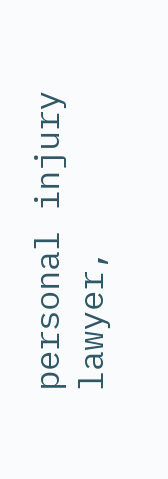personal injury lawyer,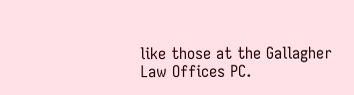like those at the Gallagher Law Offices PC.